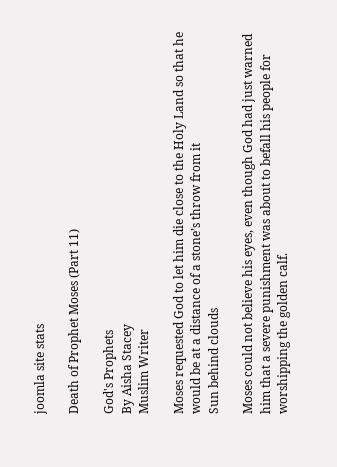joomla site stats

Death of Prophet Moses (Part 11)

God's Prophets
By Aisha Stacey
Muslim Writer

Moses requested God to let him die close to the Holy Land so that he would be at a distance of a stone’s throw from it
Sun behind clouds

Moses could not believe his eyes, even though God had just warned him that a severe punishment was about to befall his people for worshipping the golden calf.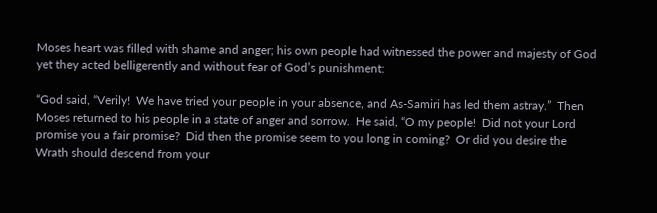Moses heart was filled with shame and anger; his own people had witnessed the power and majesty of God yet they acted belligerently and without fear of God’s punishment:

“God said, “Verily!  We have tried your people in your absence, and As-Samiri has led them astray.”  Then Moses returned to his people in a state of anger and sorrow.  He said, “O my people!  Did not your Lord promise you a fair promise?  Did then the promise seem to you long in coming?  Or did you desire the Wrath should descend from your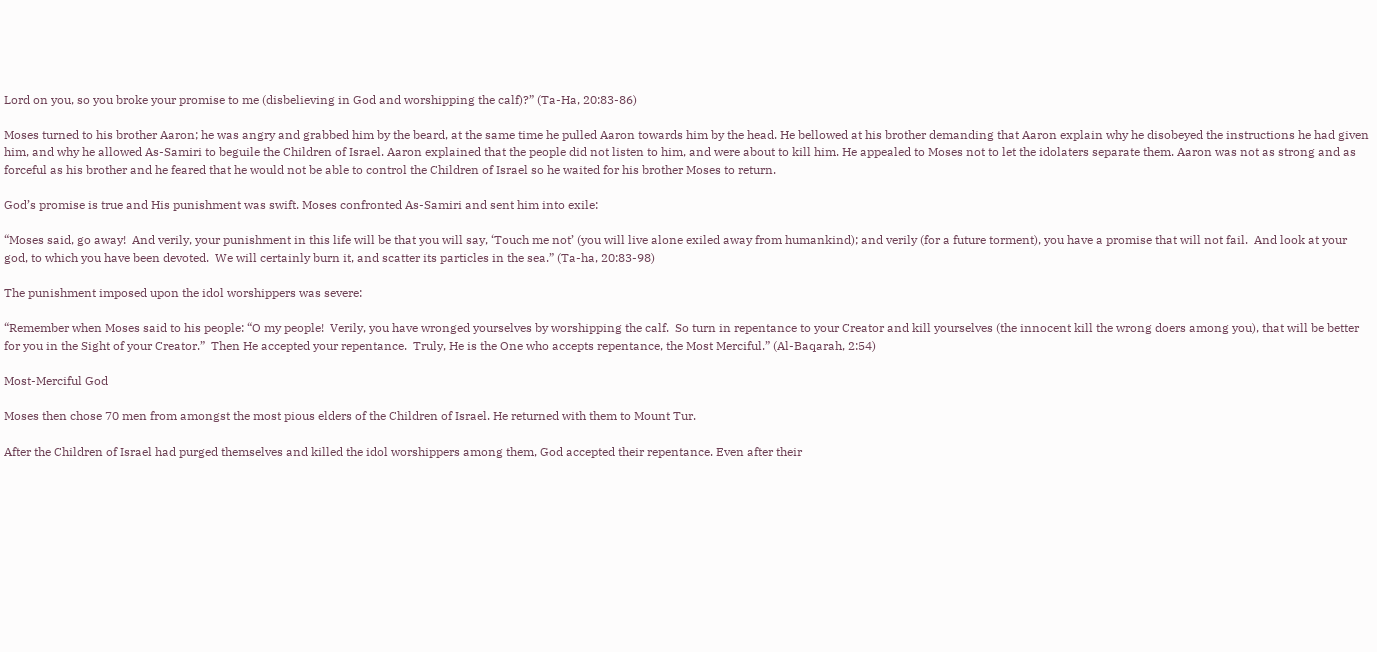Lord on you, so you broke your promise to me (disbelieving in God and worshipping the calf)?” (Ta-Ha, 20:83-86)

Moses turned to his brother Aaron; he was angry and grabbed him by the beard, at the same time he pulled Aaron towards him by the head. He bellowed at his brother demanding that Aaron explain why he disobeyed the instructions he had given him, and why he allowed As-Samiri to beguile the Children of Israel. Aaron explained that the people did not listen to him, and were about to kill him. He appealed to Moses not to let the idolaters separate them. Aaron was not as strong and as forceful as his brother and he feared that he would not be able to control the Children of Israel so he waited for his brother Moses to return.

God’s promise is true and His punishment was swift. Moses confronted As-Samiri and sent him into exile:

“Moses said, go away!  And verily, your punishment in this life will be that you will say, ‘Touch me not’ (you will live alone exiled away from humankind); and verily (for a future torment), you have a promise that will not fail.  And look at your god, to which you have been devoted.  We will certainly burn it, and scatter its particles in the sea.” (Ta-ha, 20:83-98)

The punishment imposed upon the idol worshippers was severe:

“Remember when Moses said to his people: “O my people!  Verily, you have wronged yourselves by worshipping the calf.  So turn in repentance to your Creator and kill yourselves (the innocent kill the wrong doers among you), that will be better for you in the Sight of your Creator.”  Then He accepted your repentance.  Truly, He is the One who accepts repentance, the Most Merciful.” (Al-Baqarah, 2:54)

Most-Merciful God

Moses then chose 70 men from amongst the most pious elders of the Children of Israel. He returned with them to Mount Tur.

After the Children of Israel had purged themselves and killed the idol worshippers among them, God accepted their repentance. Even after their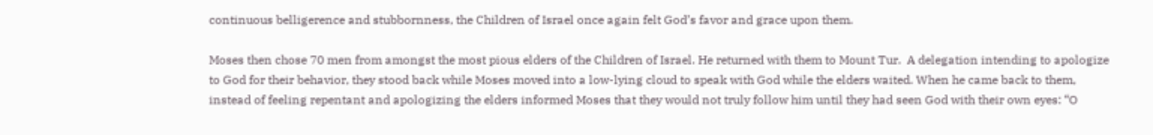continuous belligerence and stubbornness, the Children of Israel once again felt God’s favor and grace upon them.

Moses then chose 70 men from amongst the most pious elders of the Children of Israel. He returned with them to Mount Tur.  A delegation intending to apologize to God for their behavior, they stood back while Moses moved into a low-lying cloud to speak with God while the elders waited. When he came back to them, instead of feeling repentant and apologizing the elders informed Moses that they would not truly follow him until they had seen God with their own eyes: “O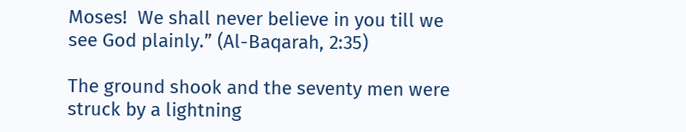Moses!  We shall never believe in you till we see God plainly.” (Al-Baqarah, 2:35)

The ground shook and the seventy men were struck by a lightning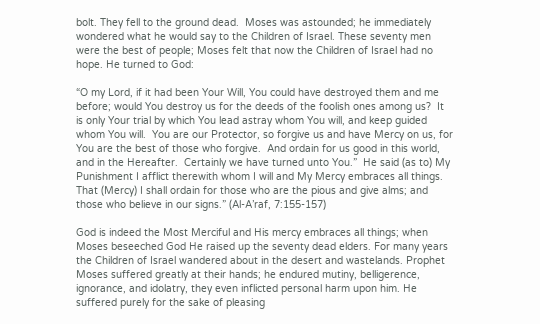bolt. They fell to the ground dead.  Moses was astounded; he immediately wondered what he would say to the Children of Israel. These seventy men were the best of people; Moses felt that now the Children of Israel had no hope. He turned to God:

“O my Lord, if it had been Your Will, You could have destroyed them and me before; would You destroy us for the deeds of the foolish ones among us?  It is only Your trial by which You lead astray whom You will, and keep guided whom You will.  You are our Protector, so forgive us and have Mercy on us, for You are the best of those who forgive.  And ordain for us good in this world, and in the Hereafter.  Certainly we have turned unto You.”  He said (as to) My Punishment I afflict therewith whom I will and My Mercy embraces all things.  That (Mercy) I shall ordain for those who are the pious and give alms; and those who believe in our signs.” (Al-A’raf, 7:155-157)

God is indeed the Most Merciful and His mercy embraces all things; when Moses beseeched God He raised up the seventy dead elders. For many years the Children of Israel wandered about in the desert and wastelands. Prophet Moses suffered greatly at their hands; he endured mutiny, belligerence, ignorance, and idolatry, they even inflicted personal harm upon him. He suffered purely for the sake of pleasing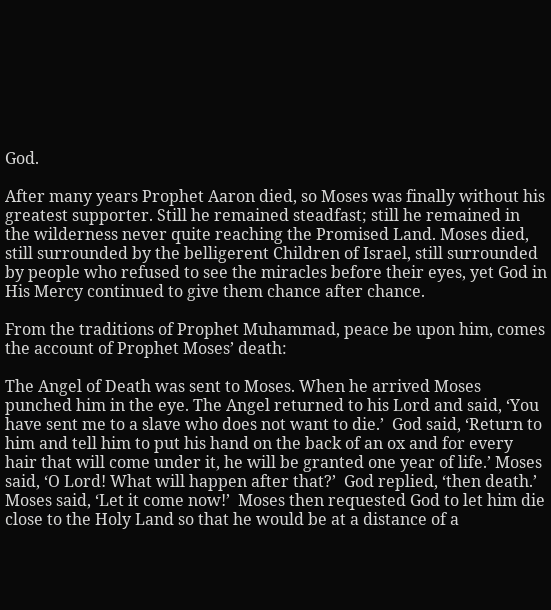God.

After many years Prophet Aaron died, so Moses was finally without his greatest supporter. Still he remained steadfast; still he remained in the wilderness never quite reaching the Promised Land. Moses died, still surrounded by the belligerent Children of Israel, still surrounded by people who refused to see the miracles before their eyes, yet God in His Mercy continued to give them chance after chance.

From the traditions of Prophet Muhammad, peace be upon him, comes the account of Prophet Moses’ death:

The Angel of Death was sent to Moses. When he arrived Moses punched him in the eye. The Angel returned to his Lord and said, ‘You have sent me to a slave who does not want to die.’  God said, ‘Return to him and tell him to put his hand on the back of an ox and for every hair that will come under it, he will be granted one year of life.’ Moses said, ‘O Lord! What will happen after that?’  God replied, ‘then death.’ Moses said, ‘Let it come now!’  Moses then requested God to let him die close to the Holy Land so that he would be at a distance of a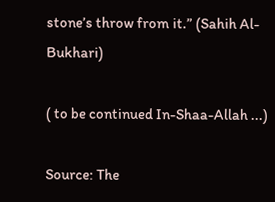stone’s throw from it.” (Sahih Al-Bukhari)

( to be continued In-Shaa-Allah ...)

Source: The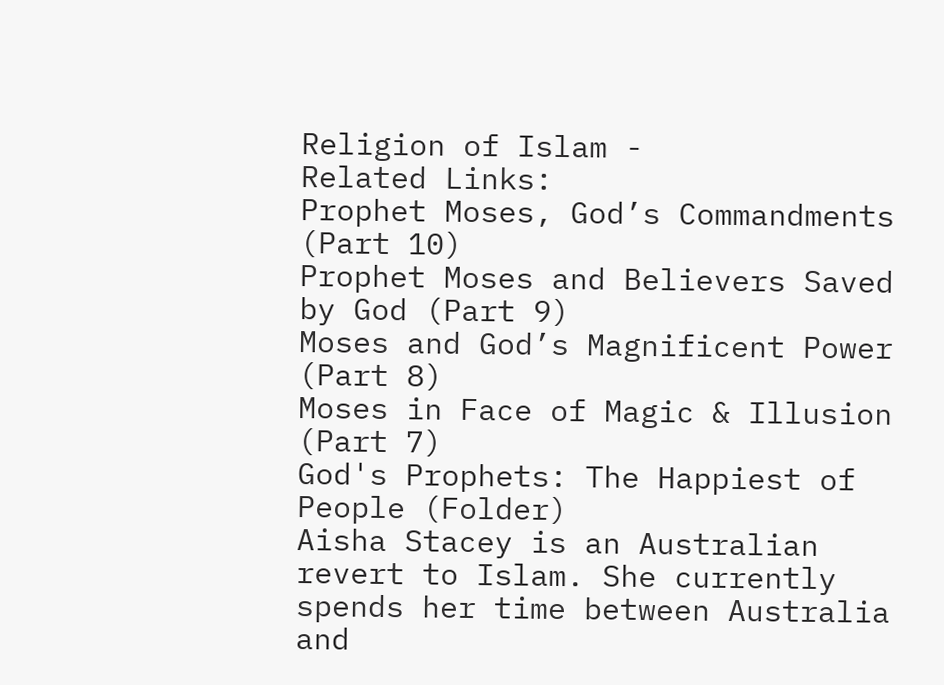Religion of Islam -
Related Links:
Prophet Moses, God’s Commandments (Part 10)
Prophet Moses and Believers Saved by God (Part 9)
Moses and God’s Magnificent Power (Part 8)
Moses in Face of Magic & Illusion (Part 7)
God's Prophets: The Happiest of People (Folder)
Aisha Stacey is an Australian revert to Islam. She currently spends her time between Australia and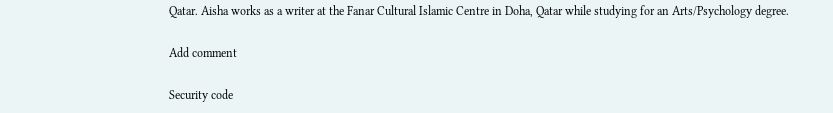Qatar. Aisha works as a writer at the Fanar Cultural Islamic Centre in Doha, Qatar while studying for an Arts/Psychology degree.

Add comment

Security code